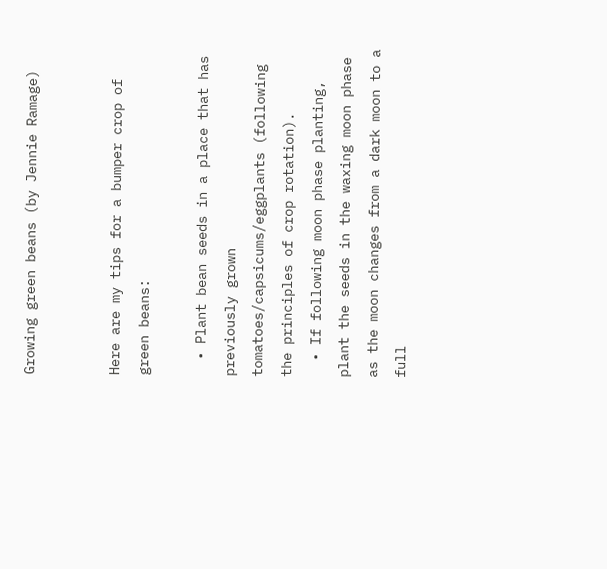Growing green beans (by Jennie Ramage)


Here are my tips for a bumper crop of green beans:

  • Plant bean seeds in a place that has previously grown tomatoes/capsicums/eggplants (following the principles of crop rotation).
  • If following moon phase planting, plant the seeds in the waxing moon phase as the moon changes from a dark moon to a full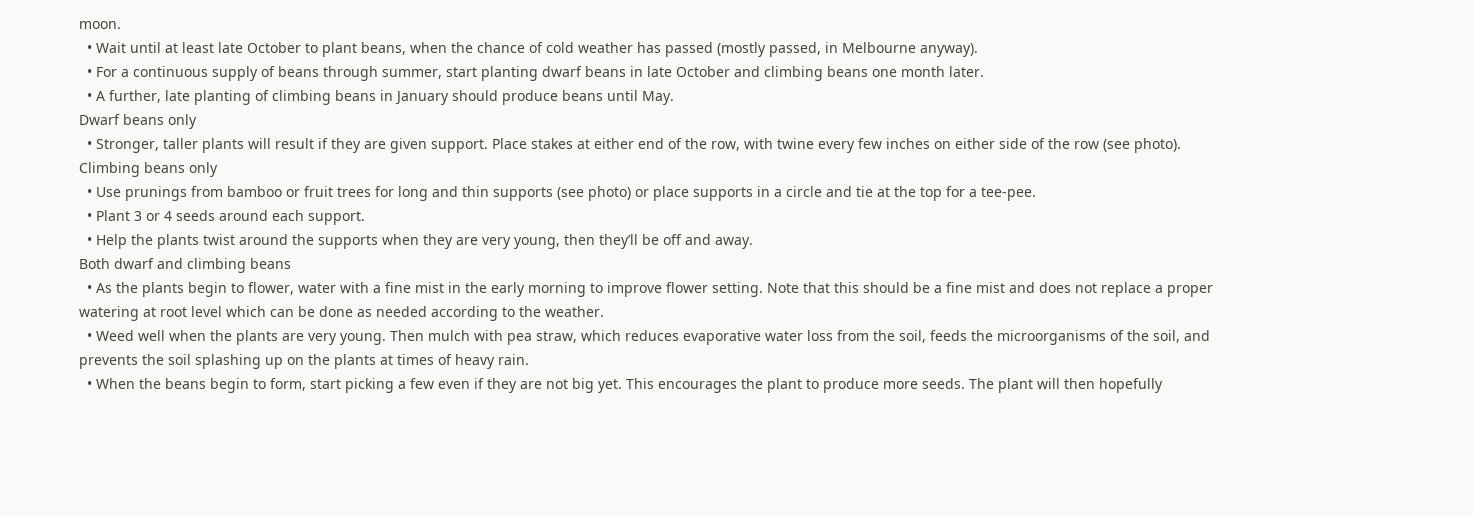moon.
  • Wait until at least late October to plant beans, when the chance of cold weather has passed (mostly passed, in Melbourne anyway).
  • For a continuous supply of beans through summer, start planting dwarf beans in late October and climbing beans one month later.
  • A further, late planting of climbing beans in January should produce beans until May.
Dwarf beans only
  • Stronger, taller plants will result if they are given support. Place stakes at either end of the row, with twine every few inches on either side of the row (see photo).
Climbing beans only
  • Use prunings from bamboo or fruit trees for long and thin supports (see photo) or place supports in a circle and tie at the top for a tee-pee.
  • Plant 3 or 4 seeds around each support.
  • Help the plants twist around the supports when they are very young, then they’ll be off and away.
Both dwarf and climbing beans
  • As the plants begin to flower, water with a fine mist in the early morning to improve flower setting. Note that this should be a fine mist and does not replace a proper watering at root level which can be done as needed according to the weather.
  • Weed well when the plants are very young. Then mulch with pea straw, which reduces evaporative water loss from the soil, feeds the microorganisms of the soil, and prevents the soil splashing up on the plants at times of heavy rain.
  • When the beans begin to form, start picking a few even if they are not big yet. This encourages the plant to produce more seeds. The plant will then hopefully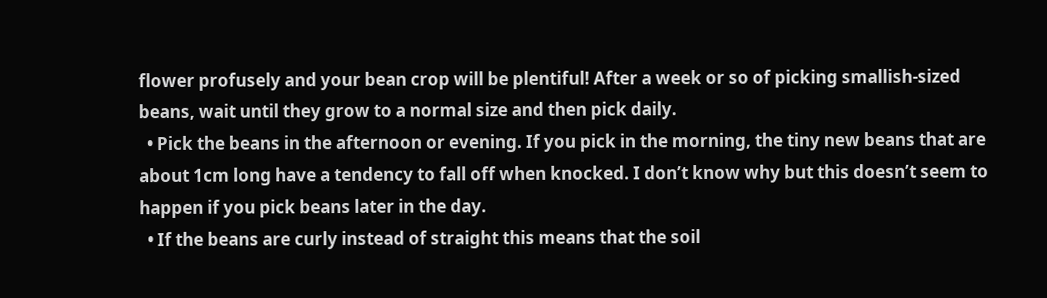flower profusely and your bean crop will be plentiful! After a week or so of picking smallish-sized beans, wait until they grow to a normal size and then pick daily.
  • Pick the beans in the afternoon or evening. If you pick in the morning, the tiny new beans that are about 1cm long have a tendency to fall off when knocked. I don’t know why but this doesn’t seem to happen if you pick beans later in the day.
  • If the beans are curly instead of straight this means that the soil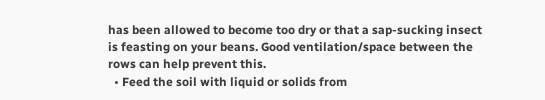has been allowed to become too dry or that a sap-sucking insect is feasting on your beans. Good ventilation/space between the rows can help prevent this.
  • Feed the soil with liquid or solids from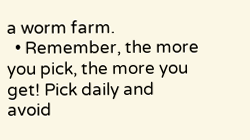a worm farm.
  • Remember, the more you pick, the more you get! Pick daily and avoid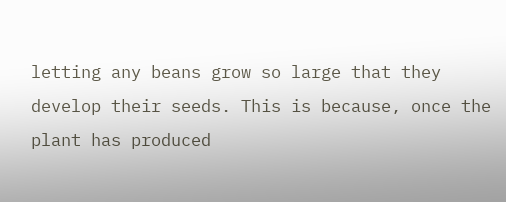letting any beans grow so large that they develop their seeds. This is because, once the plant has produced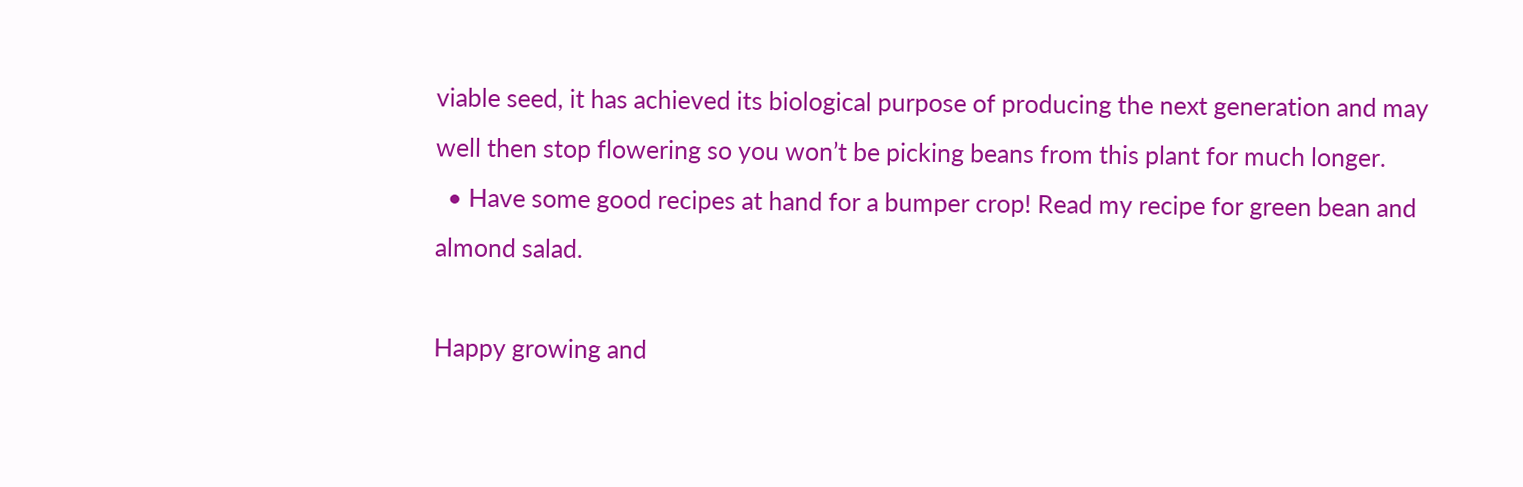viable seed, it has achieved its biological purpose of producing the next generation and may well then stop flowering so you won’t be picking beans from this plant for much longer.
  • Have some good recipes at hand for a bumper crop! Read my recipe for green bean and almond salad.

Happy growing and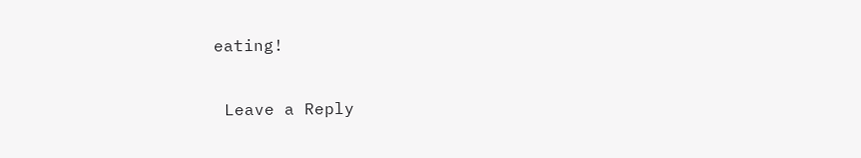eating!

 Leave a Reply